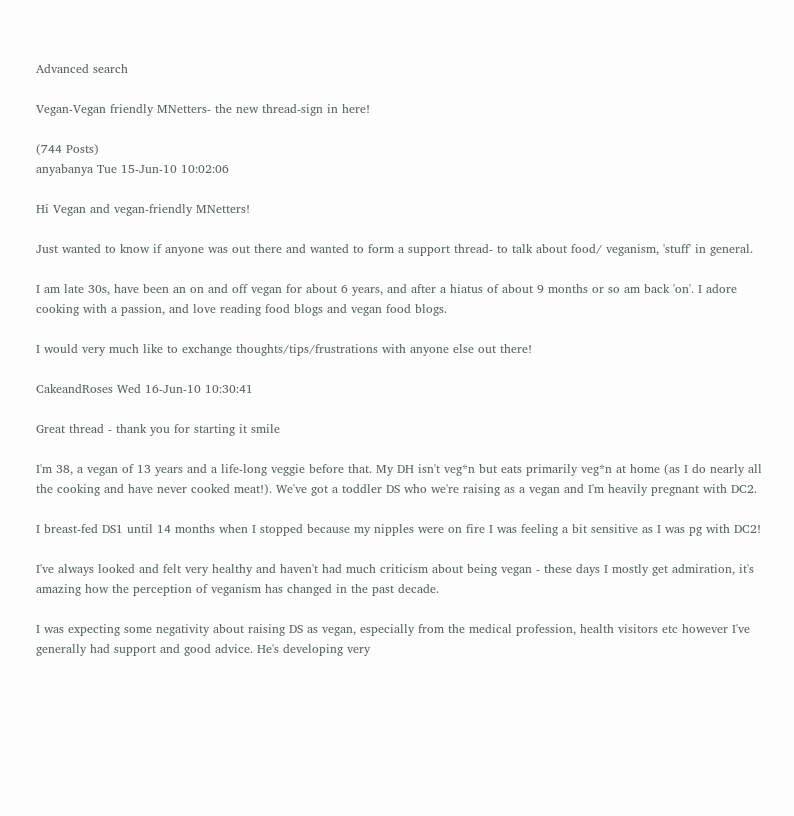Advanced search

Vegan-Vegan friendly MNetters- the new thread-sign in here!

(744 Posts)
anyabanya Tue 15-Jun-10 10:02:06

Hi Vegan and vegan-friendly MNetters!

Just wanted to know if anyone was out there and wanted to form a support thread- to talk about food/ veganism, 'stuff' in general.

I am late 30s, have been an on and off vegan for about 6 years, and after a hiatus of about 9 months or so am back 'on'. I adore cooking with a passion, and love reading food blogs and vegan food blogs.

I would very much like to exchange thoughts/tips/frustrations with anyone else out there!

CakeandRoses Wed 16-Jun-10 10:30:41

Great thread - thank you for starting it smile

I'm 38, a vegan of 13 years and a life-long veggie before that. My DH isn't veg*n but eats primarily veg*n at home (as I do nearly all the cooking and have never cooked meat!). We've got a toddler DS who we're raising as a vegan and I'm heavily pregnant with DC2.

I breast-fed DS1 until 14 months when I stopped because my nipples were on fire I was feeling a bit sensitive as I was pg with DC2!

I've always looked and felt very healthy and haven't had much criticism about being vegan - these days I mostly get admiration, it's amazing how the perception of veganism has changed in the past decade.

I was expecting some negativity about raising DS as vegan, especially from the medical profession, health visitors etc however I've generally had support and good advice. He's developing very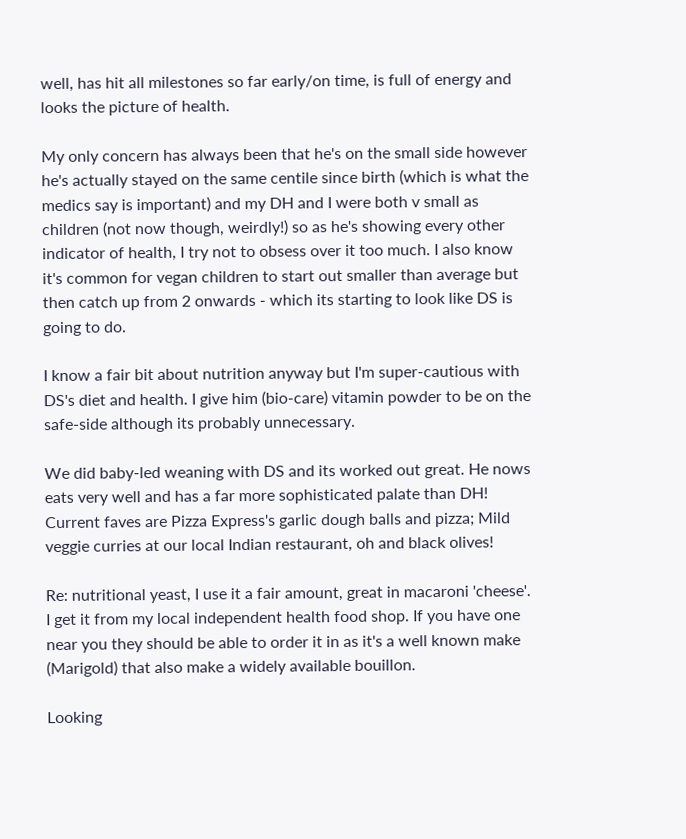well, has hit all milestones so far early/on time, is full of energy and looks the picture of health.

My only concern has always been that he's on the small side however he's actually stayed on the same centile since birth (which is what the medics say is important) and my DH and I were both v small as children (not now though, weirdly!) so as he's showing every other indicator of health, I try not to obsess over it too much. I also know it's common for vegan children to start out smaller than average but then catch up from 2 onwards - which its starting to look like DS is going to do.

I know a fair bit about nutrition anyway but I'm super-cautious with DS's diet and health. I give him (bio-care) vitamin powder to be on the safe-side although its probably unnecessary.

We did baby-led weaning with DS and its worked out great. He nows eats very well and has a far more sophisticated palate than DH! Current faves are Pizza Express's garlic dough balls and pizza; Mild veggie curries at our local Indian restaurant, oh and black olives!

Re: nutritional yeast, I use it a fair amount, great in macaroni 'cheese'. I get it from my local independent health food shop. If you have one near you they should be able to order it in as it's a well known make (Marigold) that also make a widely available bouillon.

Looking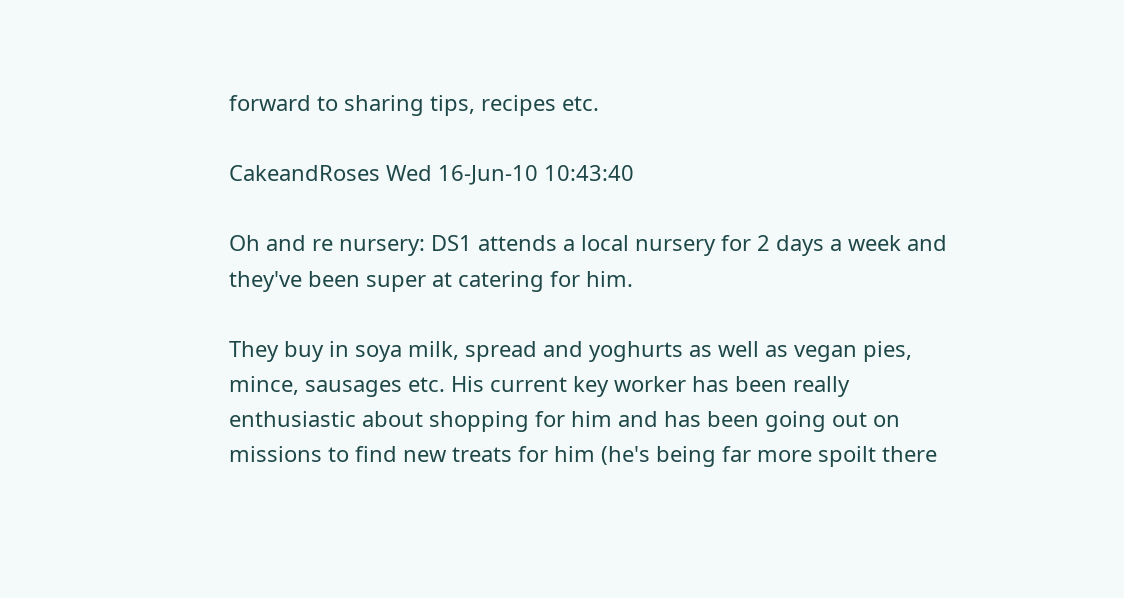forward to sharing tips, recipes etc.

CakeandRoses Wed 16-Jun-10 10:43:40

Oh and re nursery: DS1 attends a local nursery for 2 days a week and they've been super at catering for him.

They buy in soya milk, spread and yoghurts as well as vegan pies, mince, sausages etc. His current key worker has been really enthusiastic about shopping for him and has been going out on missions to find new treats for him (he's being far more spoilt there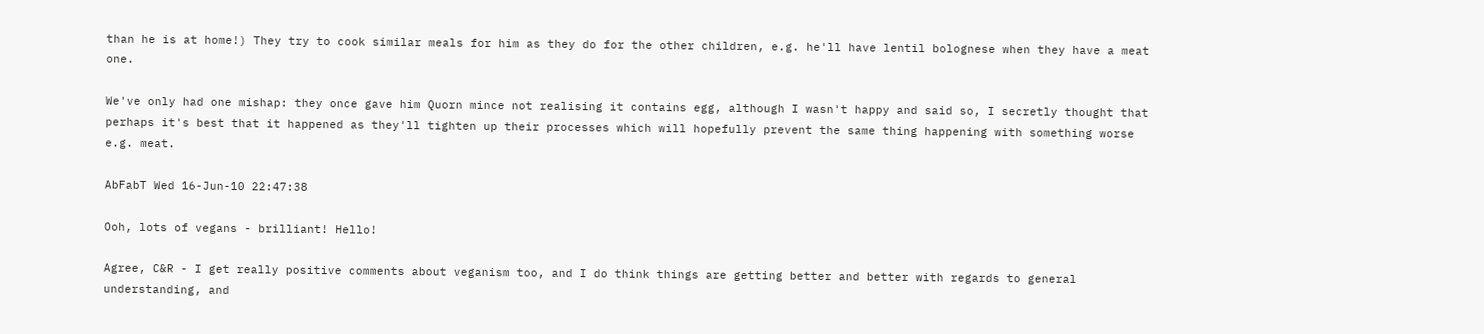than he is at home!) They try to cook similar meals for him as they do for the other children, e.g. he'll have lentil bolognese when they have a meat one.

We've only had one mishap: they once gave him Quorn mince not realising it contains egg, although I wasn't happy and said so, I secretly thought that perhaps it's best that it happened as they'll tighten up their processes which will hopefully prevent the same thing happening with something worse e.g. meat.

AbFabT Wed 16-Jun-10 22:47:38

Ooh, lots of vegans - brilliant! Hello!

Agree, C&R - I get really positive comments about veganism too, and I do think things are getting better and better with regards to general understanding, and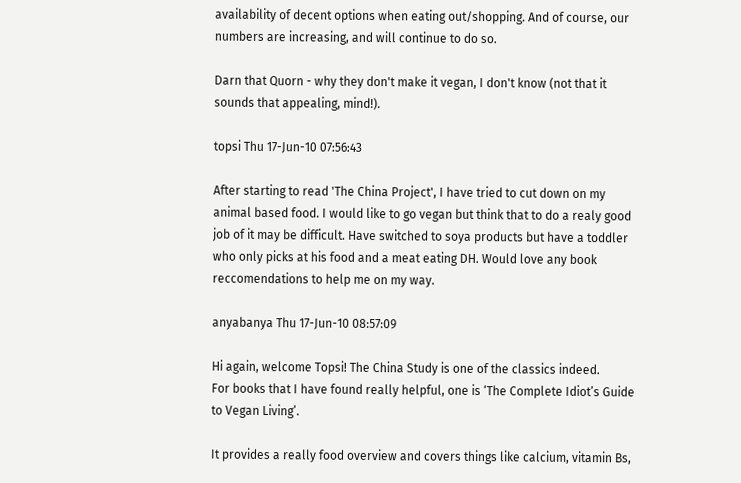availability of decent options when eating out/shopping. And of course, our numbers are increasing, and will continue to do so.

Darn that Quorn - why they don't make it vegan, I don't know (not that it sounds that appealing, mind!).

topsi Thu 17-Jun-10 07:56:43

After starting to read 'The China Project', I have tried to cut down on my animal based food. I would like to go vegan but think that to do a realy good job of it may be difficult. Have switched to soya products but have a toddler who only picks at his food and a meat eating DH. Would love any book reccomendations to help me on my way.

anyabanya Thu 17-Jun-10 08:57:09

Hi again, welcome Topsi! The China Study is one of the classics indeed.
For books that I have found really helpful, one is ‘The Complete Idiot’s Guide to Vegan Living’.

It provides a really food overview and covers things like calcium, vitamin Bs,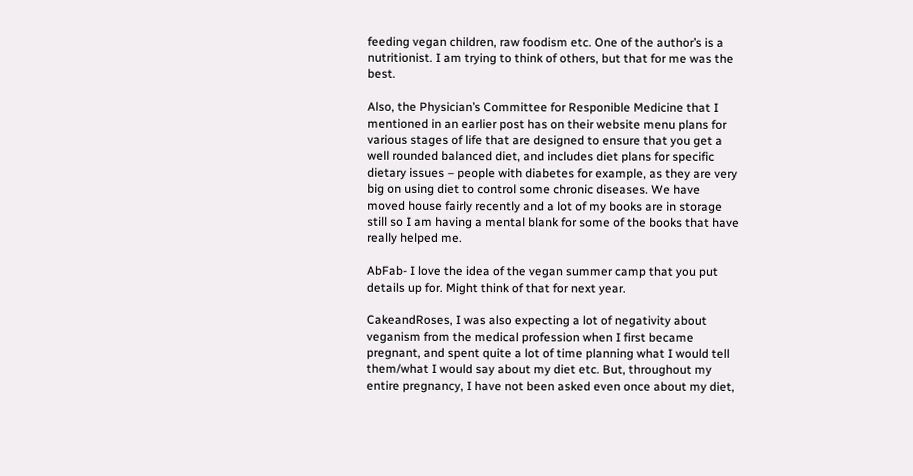feeding vegan children, raw foodism etc. One of the author’s is a nutritionist. I am trying to think of others, but that for me was the best.

Also, the Physician’s Committee for Responible Medicine that I mentioned in an earlier post has on their website menu plans for various stages of life that are designed to ensure that you get a well rounded balanced diet, and includes diet plans for specific dietary issues – people with diabetes for example, as they are very big on using diet to control some chronic diseases. We have moved house fairly recently and a lot of my books are in storage still so I am having a mental blank for some of the books that have really helped me.

AbFab- I love the idea of the vegan summer camp that you put details up for. Might think of that for next year.

CakeandRoses, I was also expecting a lot of negativity about veganism from the medical profession when I first became pregnant, and spent quite a lot of time planning what I would tell them/what I would say about my diet etc. But, throughout my entire pregnancy, I have not been asked even once about my diet,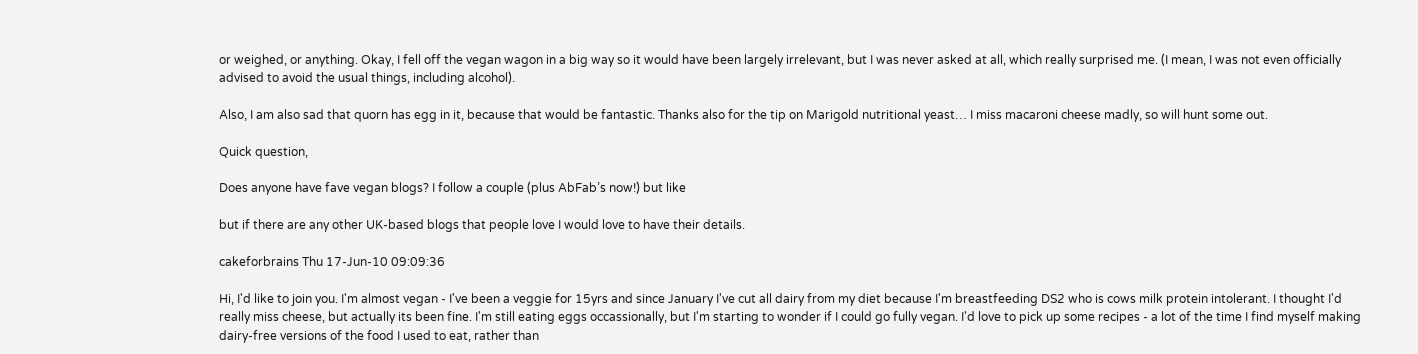or weighed, or anything. Okay, I fell off the vegan wagon in a big way so it would have been largely irrelevant, but I was never asked at all, which really surprised me. (I mean, I was not even officially advised to avoid the usual things, including alcohol).

Also, I am also sad that quorn has egg in it, because that would be fantastic. Thanks also for the tip on Marigold nutritional yeast… I miss macaroni cheese madly, so will hunt some out.

Quick question,

Does anyone have fave vegan blogs? I follow a couple (plus AbFab’s now!) but like

but if there are any other UK-based blogs that people love I would love to have their details.

cakeforbrains Thu 17-Jun-10 09:09:36

Hi, I'd like to join you. I'm almost vegan - I've been a veggie for 15yrs and since January I've cut all dairy from my diet because I'm breastfeeding DS2 who is cows milk protein intolerant. I thought I'd really miss cheese, but actually its been fine. I'm still eating eggs occassionally, but I'm starting to wonder if I could go fully vegan. I'd love to pick up some recipes - a lot of the time I find myself making dairy-free versions of the food I used to eat, rather than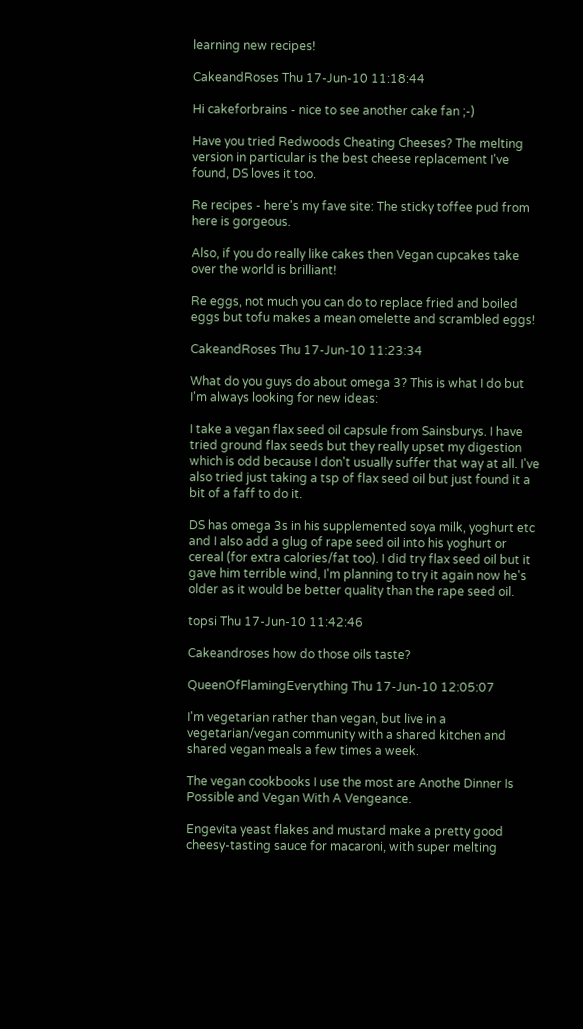learning new recipes!

CakeandRoses Thu 17-Jun-10 11:18:44

Hi cakeforbrains - nice to see another cake fan ;-)

Have you tried Redwoods Cheating Cheeses? The melting version in particular is the best cheese replacement I've found, DS loves it too.

Re recipes - here's my fave site: The sticky toffee pud from here is gorgeous.

Also, if you do really like cakes then Vegan cupcakes take over the world is brilliant!

Re eggs, not much you can do to replace fried and boiled eggs but tofu makes a mean omelette and scrambled eggs!

CakeandRoses Thu 17-Jun-10 11:23:34

What do you guys do about omega 3? This is what I do but I'm always looking for new ideas:

I take a vegan flax seed oil capsule from Sainsburys. I have tried ground flax seeds but they really upset my digestion which is odd because I don't usually suffer that way at all. I've also tried just taking a tsp of flax seed oil but just found it a bit of a faff to do it.

DS has omega 3s in his supplemented soya milk, yoghurt etc and I also add a glug of rape seed oil into his yoghurt or cereal (for extra calories/fat too). I did try flax seed oil but it gave him terrible wind, I'm planning to try it again now he's older as it would be better quality than the rape seed oil.

topsi Thu 17-Jun-10 11:42:46

Cakeandroses how do those oils taste?

QueenOfFlamingEverything Thu 17-Jun-10 12:05:07

I'm vegetarian rather than vegan, but live in a vegetarian/vegan community with a shared kitchen and shared vegan meals a few times a week.

The vegan cookbooks I use the most are Anothe Dinner Is Possible and Vegan With A Vengeance.

Engevita yeast flakes and mustard make a pretty good cheesy-tasting sauce for macaroni, with super melting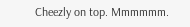Cheezly on top. Mmmmmm.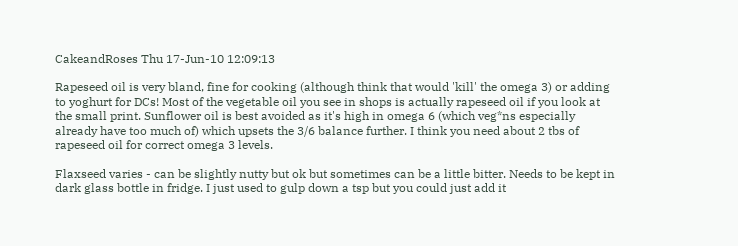CakeandRoses Thu 17-Jun-10 12:09:13

Rapeseed oil is very bland, fine for cooking (although think that would 'kill' the omega 3) or adding to yoghurt for DCs! Most of the vegetable oil you see in shops is actually rapeseed oil if you look at the small print. Sunflower oil is best avoided as it's high in omega 6 (which veg*ns especially already have too much of) which upsets the 3/6 balance further. I think you need about 2 tbs of rapeseed oil for correct omega 3 levels.

Flaxseed varies - can be slightly nutty but ok but sometimes can be a little bitter. Needs to be kept in dark glass bottle in fridge. I just used to gulp down a tsp but you could just add it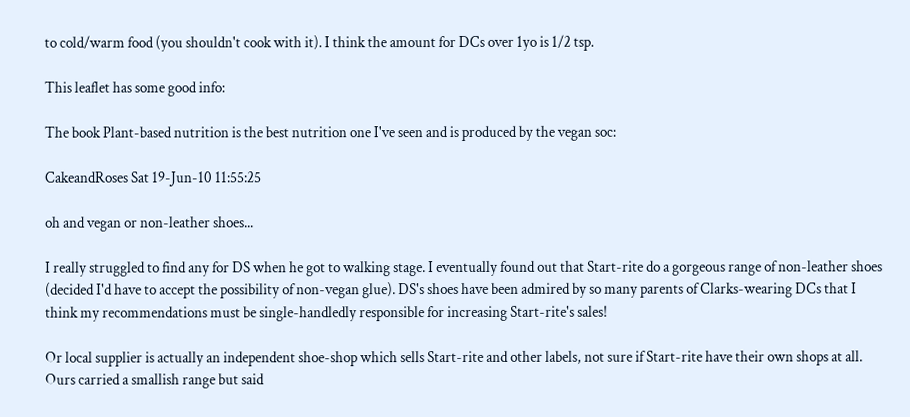to cold/warm food (you shouldn't cook with it). I think the amount for DCs over 1yo is 1/2 tsp.

This leaflet has some good info:

The book Plant-based nutrition is the best nutrition one I've seen and is produced by the vegan soc:

CakeandRoses Sat 19-Jun-10 11:55:25

oh and vegan or non-leather shoes...

I really struggled to find any for DS when he got to walking stage. I eventually found out that Start-rite do a gorgeous range of non-leather shoes (decided I'd have to accept the possibility of non-vegan glue). DS's shoes have been admired by so many parents of Clarks-wearing DCs that I think my recommendations must be single-handledly responsible for increasing Start-rite's sales!

Or local supplier is actually an independent shoe-shop which sells Start-rite and other labels, not sure if Start-rite have their own shops at all. Ours carried a smallish range but said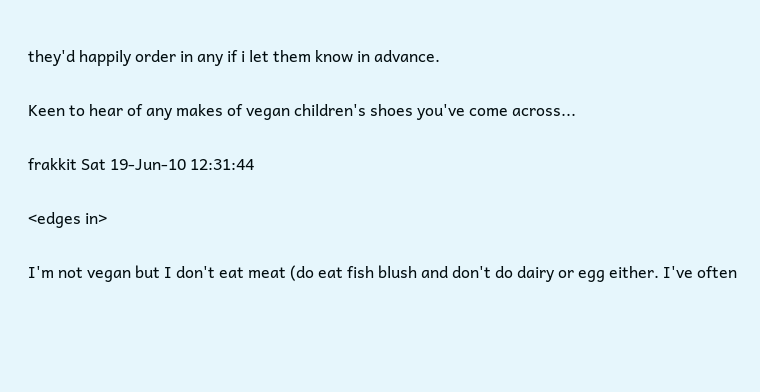they'd happily order in any if i let them know in advance.

Keen to hear of any makes of vegan children's shoes you've come across...

frakkit Sat 19-Jun-10 12:31:44

<edges in>

I'm not vegan but I don't eat meat (do eat fish blush and don't do dairy or egg either. I've often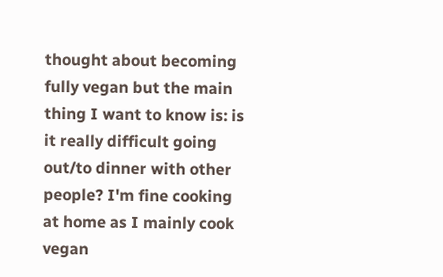thought about becoming fully vegan but the main thing I want to know is: is it really difficult going out/to dinner with other people? I'm fine cooking at home as I mainly cook vegan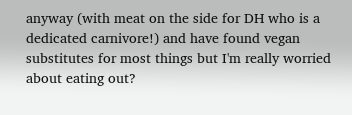anyway (with meat on the side for DH who is a dedicated carnivore!) and have found vegan substitutes for most things but I'm really worried about eating out?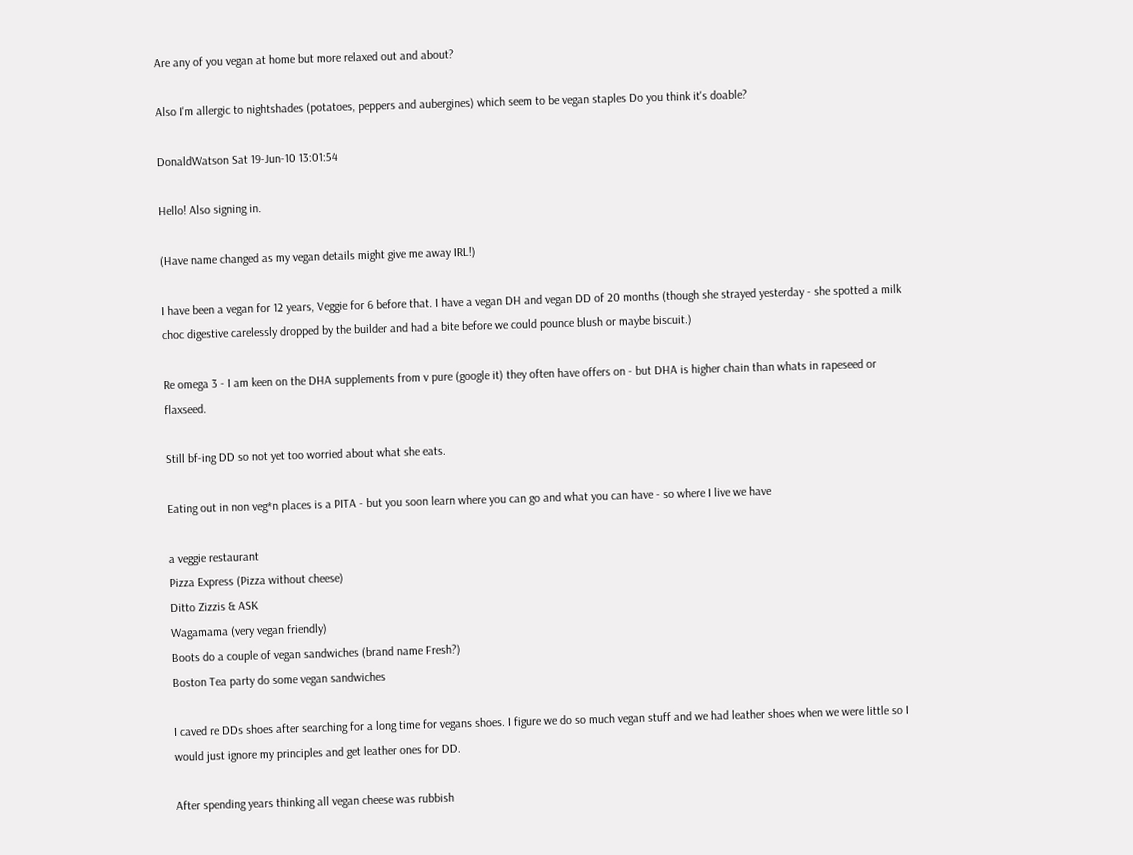Are any of you vegan at home but more relaxed out and about?

Also I'm allergic to nightshades (potatoes, peppers and aubergines) which seem to be vegan staples Do you think it's doable?

DonaldWatson Sat 19-Jun-10 13:01:54

Hello! Also signing in.

(Have name changed as my vegan details might give me away IRL!)

I have been a vegan for 12 years, Veggie for 6 before that. I have a vegan DH and vegan DD of 20 months (though she strayed yesterday - she spotted a milk choc digestive carelessly dropped by the builder and had a bite before we could pounce blush or maybe biscuit.)

Re omega 3 - I am keen on the DHA supplements from v pure (google it) they often have offers on - but DHA is higher chain than whats in rapeseed or flaxseed.

Still bf-ing DD so not yet too worried about what she eats.

Eating out in non veg*n places is a PITA - but you soon learn where you can go and what you can have - so where I live we have

a veggie restaurant
Pizza Express (Pizza without cheese)
Ditto Zizzis & ASK
Wagamama (very vegan friendly)
Boots do a couple of vegan sandwiches (brand name Fresh?)
Boston Tea party do some vegan sandwiches

I caved re DDs shoes after searching for a long time for vegans shoes. I figure we do so much vegan stuff and we had leather shoes when we were little so I would just ignore my principles and get leather ones for DD.

After spending years thinking all vegan cheese was rubbish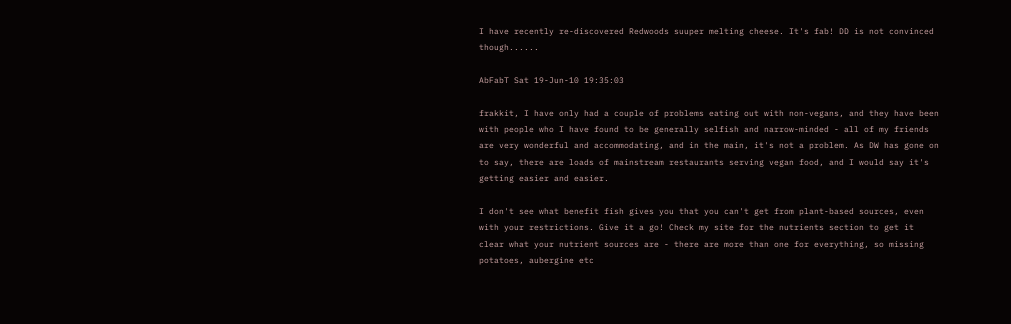I have recently re-discovered Redwoods suuper melting cheese. It's fab! DD is not convinced though......

AbFabT Sat 19-Jun-10 19:35:03

frakkit, I have only had a couple of problems eating out with non-vegans, and they have been with people who I have found to be generally selfish and narrow-minded - all of my friends are very wonderful and accommodating, and in the main, it's not a problem. As DW has gone on to say, there are loads of mainstream restaurants serving vegan food, and I would say it's getting easier and easier.

I don't see what benefit fish gives you that you can't get from plant-based sources, even with your restrictions. Give it a go! Check my site for the nutrients section to get it clear what your nutrient sources are - there are more than one for everything, so missing potatoes, aubergine etc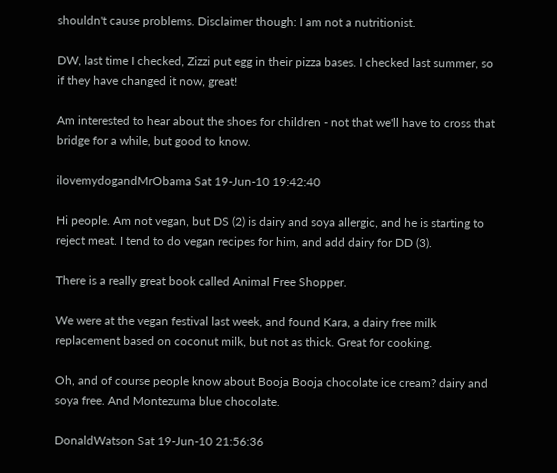shouldn't cause problems. Disclaimer though: I am not a nutritionist.

DW, last time I checked, Zizzi put egg in their pizza bases. I checked last summer, so if they have changed it now, great!

Am interested to hear about the shoes for children - not that we'll have to cross that bridge for a while, but good to know.

ilovemydogandMrObama Sat 19-Jun-10 19:42:40

Hi people. Am not vegan, but DS (2) is dairy and soya allergic, and he is starting to reject meat. I tend to do vegan recipes for him, and add dairy for DD (3).

There is a really great book called Animal Free Shopper.

We were at the vegan festival last week, and found Kara, a dairy free milk replacement based on coconut milk, but not as thick. Great for cooking.

Oh, and of course people know about Booja Booja chocolate ice cream? dairy and soya free. And Montezuma blue chocolate.

DonaldWatson Sat 19-Jun-10 21:56:36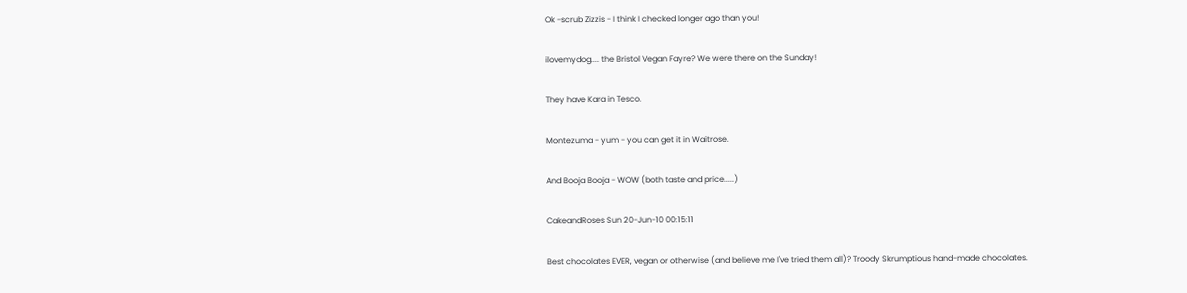Ok -scrub Zizzis - I think I checked longer ago than you!

ilovemydog.... the Bristol Vegan Fayre? We were there on the Sunday!

They have Kara in Tesco.

Montezuma - yum - you can get it in Waitrose.

And Booja Booja - WOW (both taste and price.....)

CakeandRoses Sun 20-Jun-10 00:15:11

Best chocolates EVER, vegan or otherwise (and believe me I've tried them all)? Troody Skrumptious hand-made chocolates.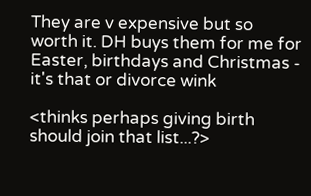They are v expensive but so worth it. DH buys them for me for Easter, birthdays and Christmas - it's that or divorce wink

<thinks perhaps giving birth should join that list...?>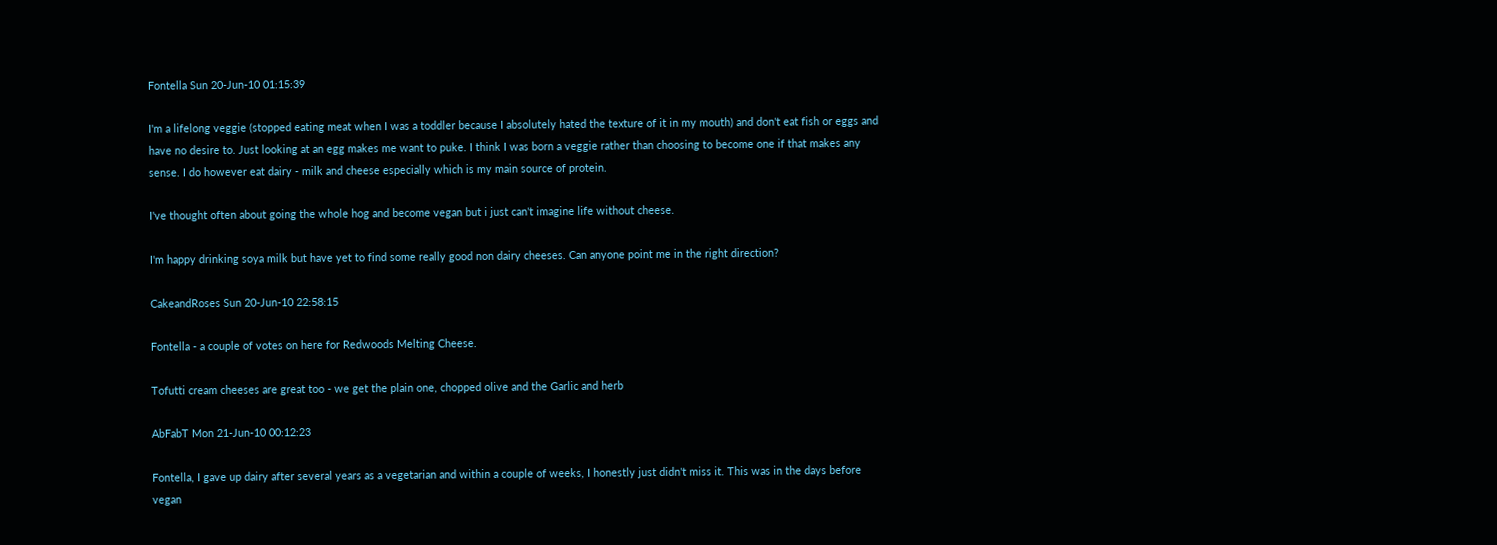Fontella Sun 20-Jun-10 01:15:39

I'm a lifelong veggie (stopped eating meat when I was a toddler because I absolutely hated the texture of it in my mouth) and don't eat fish or eggs and have no desire to. Just looking at an egg makes me want to puke. I think I was born a veggie rather than choosing to become one if that makes any sense. I do however eat dairy - milk and cheese especially which is my main source of protein.

I've thought often about going the whole hog and become vegan but i just can't imagine life without cheese.

I'm happy drinking soya milk but have yet to find some really good non dairy cheeses. Can anyone point me in the right direction?

CakeandRoses Sun 20-Jun-10 22:58:15

Fontella - a couple of votes on here for Redwoods Melting Cheese.

Tofutti cream cheeses are great too - we get the plain one, chopped olive and the Garlic and herb

AbFabT Mon 21-Jun-10 00:12:23

Fontella, I gave up dairy after several years as a vegetarian and within a couple of weeks, I honestly just didn't miss it. This was in the days before vegan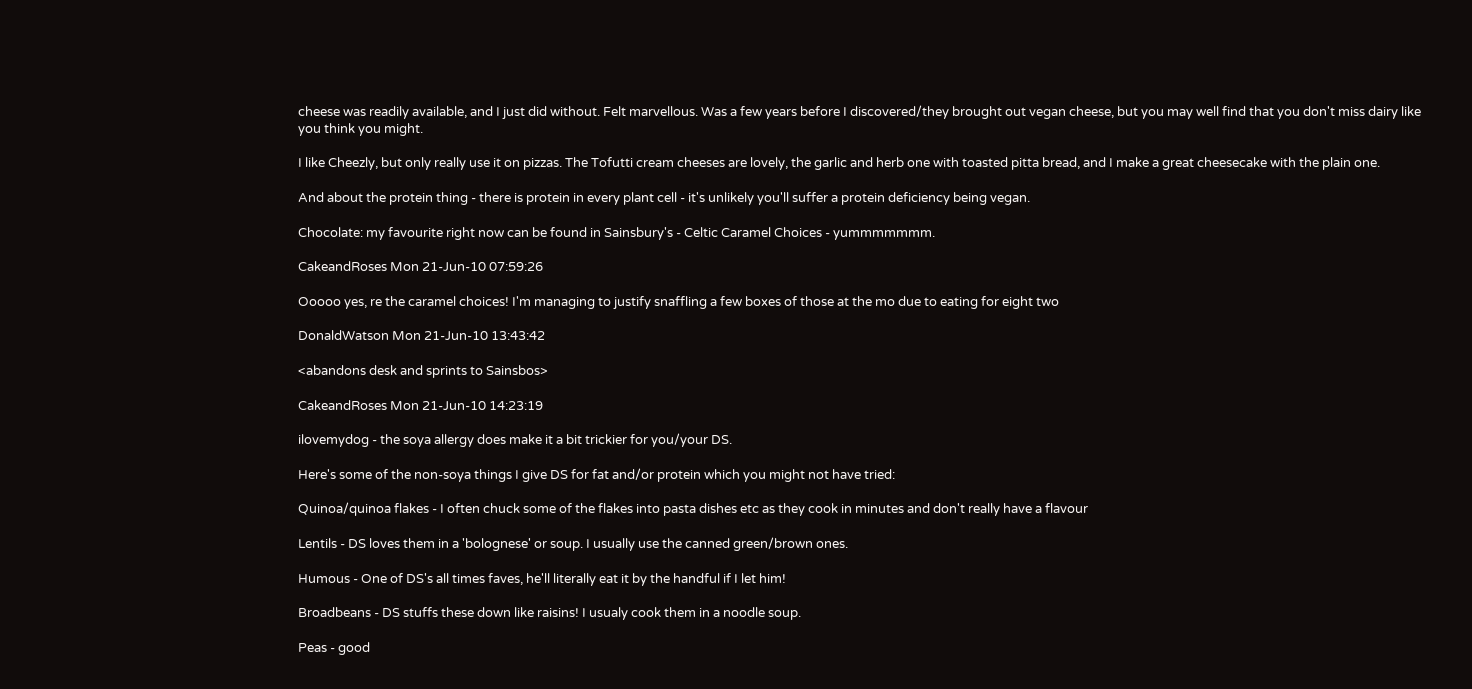cheese was readily available, and I just did without. Felt marvellous. Was a few years before I discovered/they brought out vegan cheese, but you may well find that you don't miss dairy like you think you might.

I like Cheezly, but only really use it on pizzas. The Tofutti cream cheeses are lovely, the garlic and herb one with toasted pitta bread, and I make a great cheesecake with the plain one.

And about the protein thing - there is protein in every plant cell - it's unlikely you'll suffer a protein deficiency being vegan.

Chocolate: my favourite right now can be found in Sainsbury's - Celtic Caramel Choices - yummmmmmm.

CakeandRoses Mon 21-Jun-10 07:59:26

Ooooo yes, re the caramel choices! I'm managing to justify snaffling a few boxes of those at the mo due to eating for eight two

DonaldWatson Mon 21-Jun-10 13:43:42

<abandons desk and sprints to Sainsbos>

CakeandRoses Mon 21-Jun-10 14:23:19

ilovemydog - the soya allergy does make it a bit trickier for you/your DS.

Here's some of the non-soya things I give DS for fat and/or protein which you might not have tried:

Quinoa/quinoa flakes - I often chuck some of the flakes into pasta dishes etc as they cook in minutes and don't really have a flavour

Lentils - DS loves them in a 'bolognese' or soup. I usually use the canned green/brown ones.

Humous - One of DS's all times faves, he'll literally eat it by the handful if I let him!

Broadbeans - DS stuffs these down like raisins! I usualy cook them in a noodle soup.

Peas - good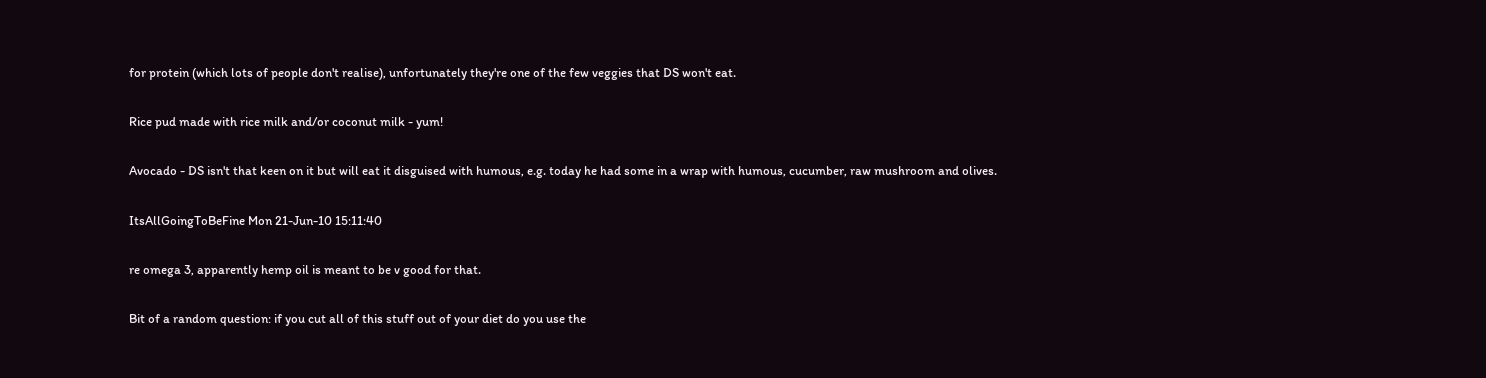for protein (which lots of people don't realise), unfortunately they're one of the few veggies that DS won't eat.

Rice pud made with rice milk and/or coconut milk - yum!

Avocado - DS isn't that keen on it but will eat it disguised with humous, e.g. today he had some in a wrap with humous, cucumber, raw mushroom and olives.

ItsAllGoingToBeFine Mon 21-Jun-10 15:11:40

re omega 3, apparently hemp oil is meant to be v good for that.

Bit of a random question: if you cut all of this stuff out of your diet do you use the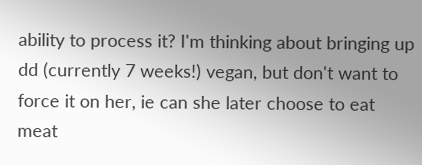ability to process it? I'm thinking about bringing up dd (currently 7 weeks!) vegan, but don't want to force it on her, ie can she later choose to eat meat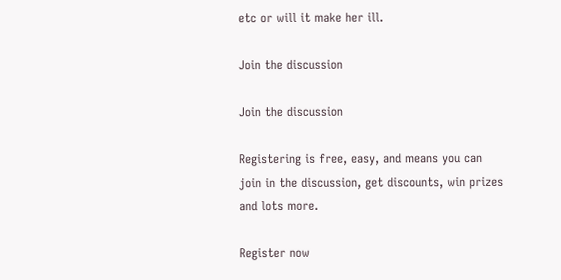etc or will it make her ill.

Join the discussion

Join the discussion

Registering is free, easy, and means you can join in the discussion, get discounts, win prizes and lots more.

Register now